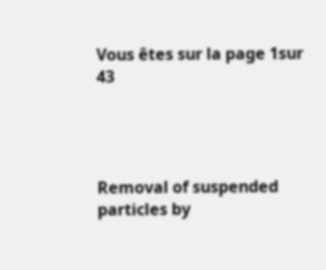Vous êtes sur la page 1sur 43




Removal of suspended particles by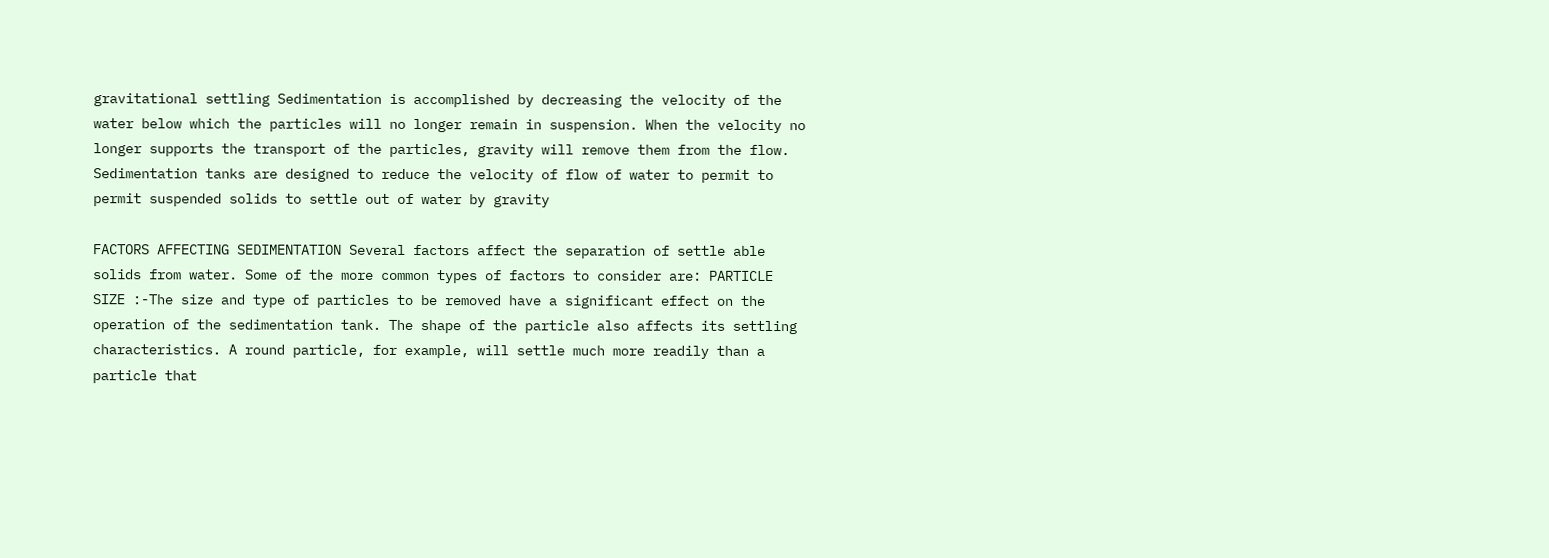gravitational settling Sedimentation is accomplished by decreasing the velocity of the water below which the particles will no longer remain in suspension. When the velocity no longer supports the transport of the particles, gravity will remove them from the flow. Sedimentation tanks are designed to reduce the velocity of flow of water to permit to permit suspended solids to settle out of water by gravity

FACTORS AFFECTING SEDIMENTATION Several factors affect the separation of settle able solids from water. Some of the more common types of factors to consider are: PARTICLE SIZE :-The size and type of particles to be removed have a significant effect on the operation of the sedimentation tank. The shape of the particle also affects its settling characteristics. A round particle, for example, will settle much more readily than a particle that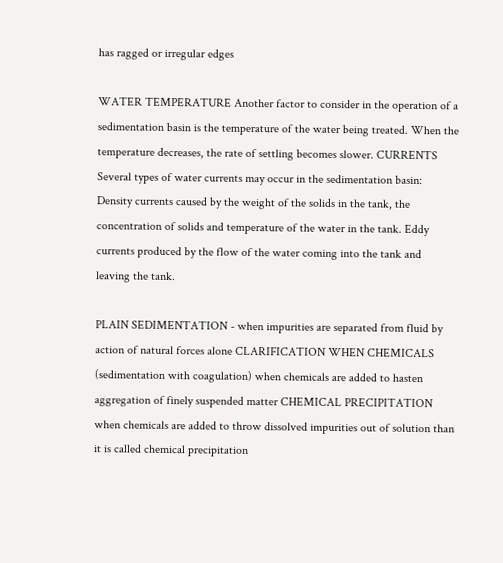has ragged or irregular edges

WATER TEMPERATURE Another factor to consider in the operation of a sedimentation basin is the temperature of the water being treated. When the temperature decreases, the rate of settling becomes slower. CURRENTS Several types of water currents may occur in the sedimentation basin: Density currents caused by the weight of the solids in the tank, the concentration of solids and temperature of the water in the tank. Eddy currents produced by the flow of the water coming into the tank and leaving the tank.

PLAIN SEDIMENTATION - when impurities are separated from fluid by action of natural forces alone CLARIFICATION WHEN CHEMICALS (sedimentation with coagulation) when chemicals are added to hasten aggregation of finely suspended matter CHEMICAL PRECIPITATION when chemicals are added to throw dissolved impurities out of solution than it is called chemical precipitation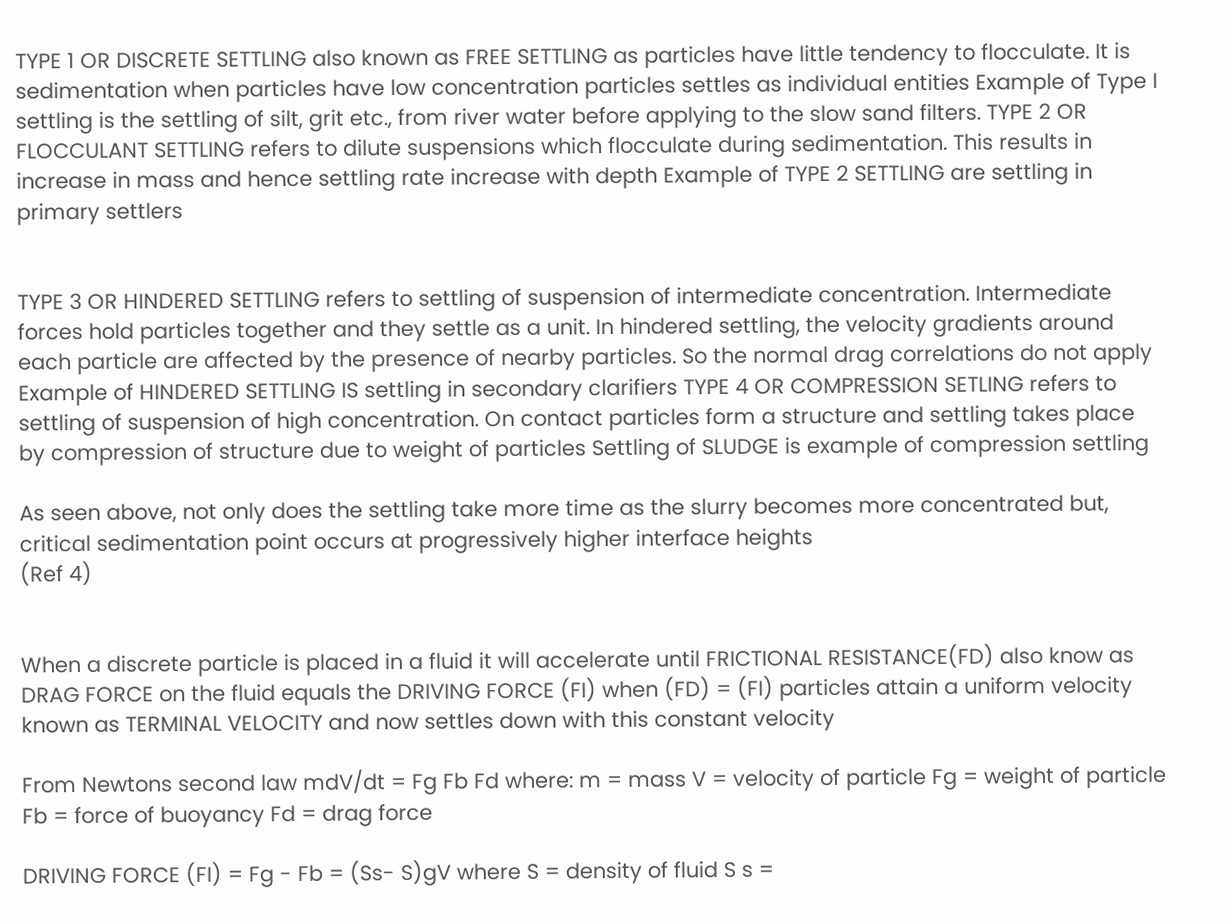TYPE 1 OR DISCRETE SETTLING also known as FREE SETTLING as particles have little tendency to flocculate. It is sedimentation when particles have low concentration particles settles as individual entities Example of Type I settling is the settling of silt, grit etc., from river water before applying to the slow sand filters. TYPE 2 OR FLOCCULANT SETTLING refers to dilute suspensions which flocculate during sedimentation. This results in increase in mass and hence settling rate increase with depth Example of TYPE 2 SETTLING are settling in primary settlers


TYPE 3 OR HINDERED SETTLING refers to settling of suspension of intermediate concentration. Intermediate forces hold particles together and they settle as a unit. In hindered settling, the velocity gradients around each particle are affected by the presence of nearby particles. So the normal drag correlations do not apply Example of HINDERED SETTLING IS settling in secondary clarifiers TYPE 4 OR COMPRESSION SETLING refers to settling of suspension of high concentration. On contact particles form a structure and settling takes place by compression of structure due to weight of particles Settling of SLUDGE is example of compression settling

As seen above, not only does the settling take more time as the slurry becomes more concentrated but, critical sedimentation point occurs at progressively higher interface heights
(Ref 4)


When a discrete particle is placed in a fluid it will accelerate until FRICTIONAL RESISTANCE(FD) also know as DRAG FORCE on the fluid equals the DRIVING FORCE (FI) when (FD) = (FI) particles attain a uniform velocity known as TERMINAL VELOCITY and now settles down with this constant velocity

From Newtons second law mdV/dt = Fg Fb Fd where: m = mass V = velocity of particle Fg = weight of particle Fb = force of buoyancy Fd = drag force

DRIVING FORCE (FI) = Fg - Fb = (Ss- S)gV where S = density of fluid S s =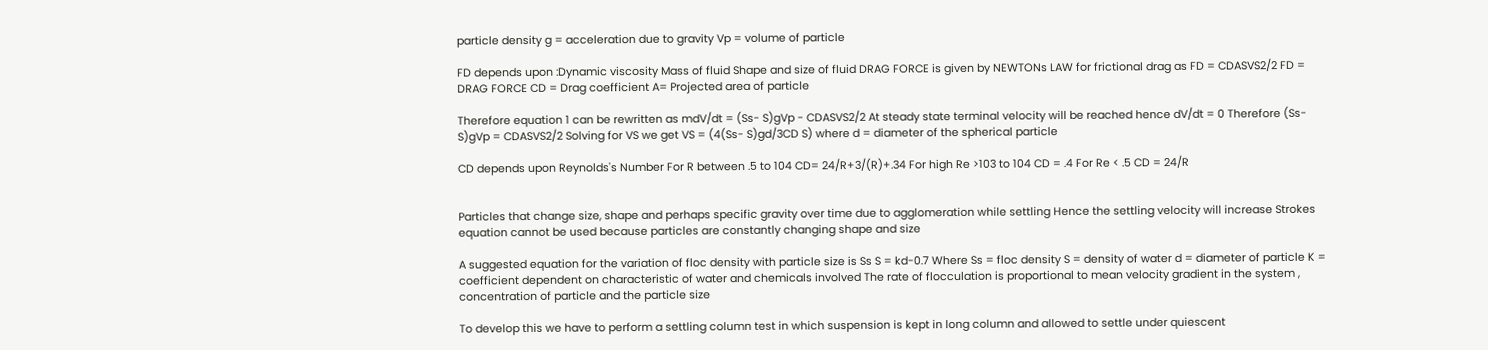particle density g = acceleration due to gravity Vp = volume of particle

FD depends upon :Dynamic viscosity Mass of fluid Shape and size of fluid DRAG FORCE is given by NEWTONs LAW for frictional drag as FD = CDASVS2/2 FD = DRAG FORCE CD = Drag coefficient A= Projected area of particle

Therefore equation 1 can be rewritten as mdV/dt = (Ss- S)gVp - CDASVS2/2 At steady state terminal velocity will be reached hence dV/dt = 0 Therefore (Ss- S)gVp = CDASVS2/2 Solving for VS we get VS = (4(Ss- S)gd/3CD S) where d = diameter of the spherical particle

CD depends upon Reynolds's Number For R between .5 to 104 CD= 24/R+3/(R)+.34 For high Re >103 to 104 CD = .4 For Re < .5 CD = 24/R


Particles that change size, shape and perhaps specific gravity over time due to agglomeration while settling Hence the settling velocity will increase Strokes equation cannot be used because particles are constantly changing shape and size

A suggested equation for the variation of floc density with particle size is Ss S = kd-0.7 Where Ss = floc density S = density of water d = diameter of particle K = coefficient dependent on characteristic of water and chemicals involved The rate of flocculation is proportional to mean velocity gradient in the system , concentration of particle and the particle size

To develop this we have to perform a settling column test in which suspension is kept in long column and allowed to settle under quiescent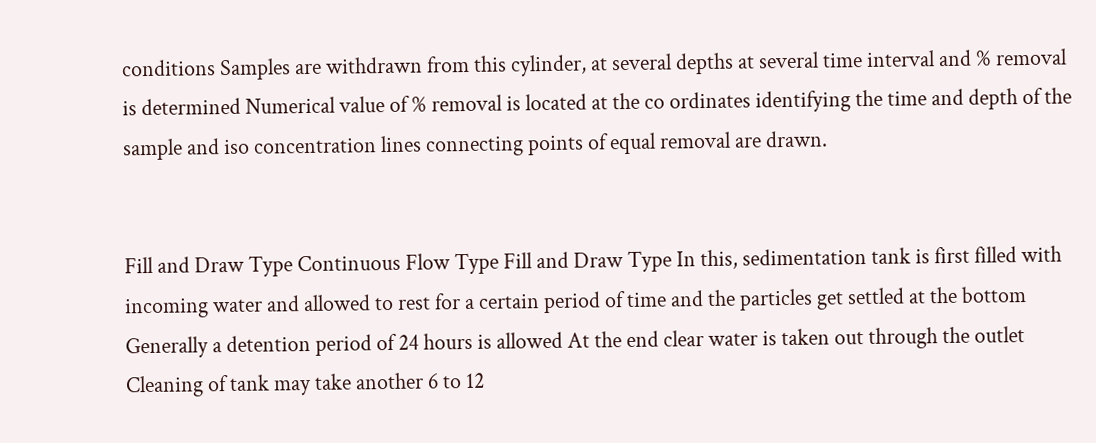conditions Samples are withdrawn from this cylinder, at several depths at several time interval and % removal is determined Numerical value of % removal is located at the co ordinates identifying the time and depth of the sample and iso concentration lines connecting points of equal removal are drawn.


Fill and Draw Type Continuous Flow Type Fill and Draw Type In this, sedimentation tank is first filled with incoming water and allowed to rest for a certain period of time and the particles get settled at the bottom Generally a detention period of 24 hours is allowed At the end clear water is taken out through the outlet Cleaning of tank may take another 6 to 12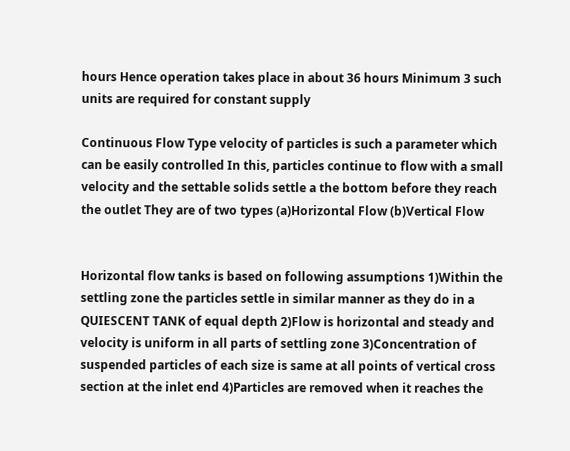hours Hence operation takes place in about 36 hours Minimum 3 such units are required for constant supply

Continuous Flow Type velocity of particles is such a parameter which can be easily controlled In this, particles continue to flow with a small velocity and the settable solids settle a the bottom before they reach the outlet They are of two types (a)Horizontal Flow (b)Vertical Flow


Horizontal flow tanks is based on following assumptions 1)Within the settling zone the particles settle in similar manner as they do in a QUIESCENT TANK of equal depth 2)Flow is horizontal and steady and velocity is uniform in all parts of settling zone 3)Concentration of suspended particles of each size is same at all points of vertical cross section at the inlet end 4)Particles are removed when it reaches the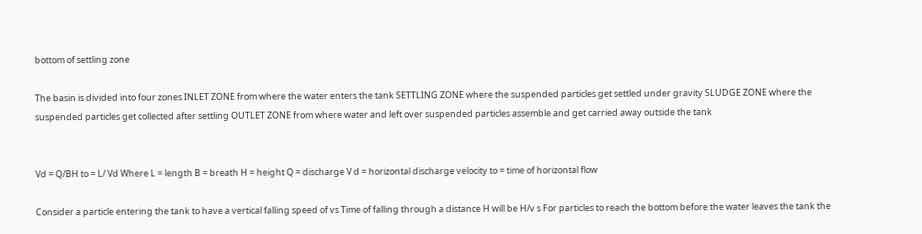bottom of settling zone

The basin is divided into four zones INLET ZONE from where the water enters the tank SETTLING ZONE where the suspended particles get settled under gravity SLUDGE ZONE where the suspended particles get collected after settling OUTLET ZONE from where water and left over suspended particles assemble and get carried away outside the tank


Vd = Q/BH to = L/ Vd Where L = length B = breath H = height Q = discharge V d = horizontal discharge velocity to = time of horizontal flow

Consider a particle entering the tank to have a vertical falling speed of vs Time of falling through a distance H will be H/v s For particles to reach the bottom before the water leaves the tank the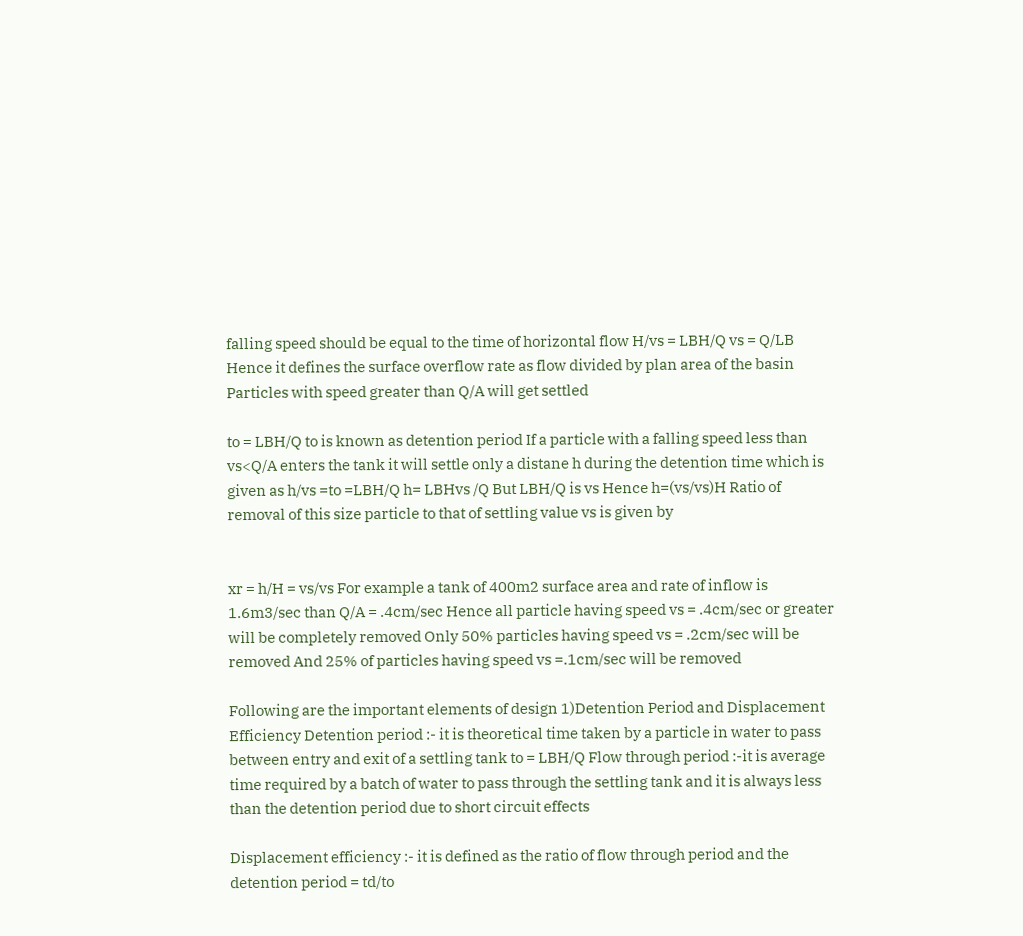falling speed should be equal to the time of horizontal flow H/vs = LBH/Q vs = Q/LB Hence it defines the surface overflow rate as flow divided by plan area of the basin Particles with speed greater than Q/A will get settled

to = LBH/Q to is known as detention period If a particle with a falling speed less than vs<Q/A enters the tank it will settle only a distane h during the detention time which is given as h/vs =to =LBH/Q h= LBHvs /Q But LBH/Q is vs Hence h=(vs/vs)H Ratio of removal of this size particle to that of settling value vs is given by


xr = h/H = vs/vs For example a tank of 400m2 surface area and rate of inflow is 1.6m3/sec than Q/A = .4cm/sec Hence all particle having speed vs = .4cm/sec or greater will be completely removed Only 50% particles having speed vs = .2cm/sec will be removed And 25% of particles having speed vs =.1cm/sec will be removed

Following are the important elements of design 1)Detention Period and Displacement Efficiency Detention period :- it is theoretical time taken by a particle in water to pass between entry and exit of a settling tank to = LBH/Q Flow through period :-it is average time required by a batch of water to pass through the settling tank and it is always less than the detention period due to short circuit effects

Displacement efficiency :- it is defined as the ratio of flow through period and the detention period = td/to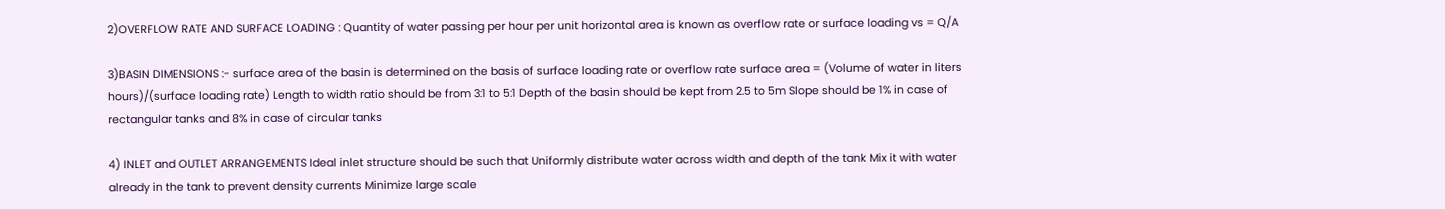2)OVERFLOW RATE AND SURFACE LOADING : Quantity of water passing per hour per unit horizontal area is known as overflow rate or surface loading vs = Q/A

3)BASIN DIMENSIONS :- surface area of the basin is determined on the basis of surface loading rate or overflow rate surface area = (Volume of water in liters hours)/(surface loading rate) Length to width ratio should be from 3:1 to 5:1 Depth of the basin should be kept from 2.5 to 5m Slope should be 1% in case of rectangular tanks and 8% in case of circular tanks

4) INLET and OUTLET ARRANGEMENTS Ideal inlet structure should be such that Uniformly distribute water across width and depth of the tank Mix it with water already in the tank to prevent density currents Minimize large scale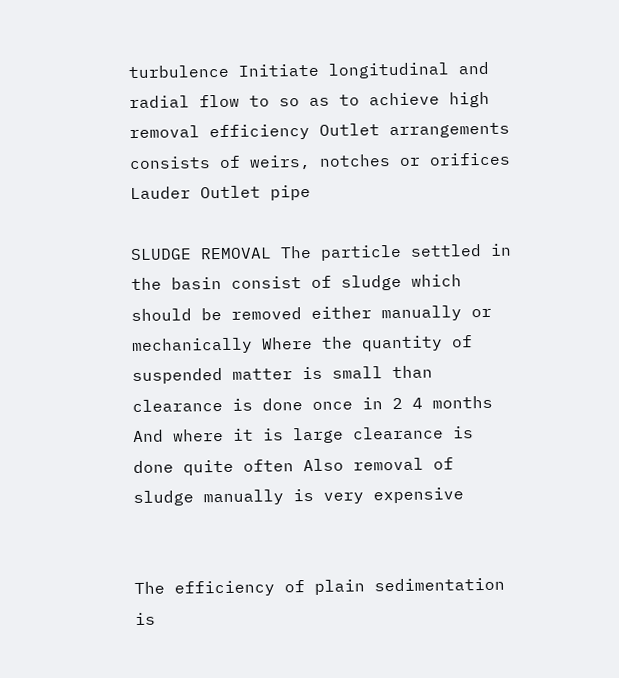turbulence Initiate longitudinal and radial flow to so as to achieve high removal efficiency Outlet arrangements consists of weirs, notches or orifices Lauder Outlet pipe

SLUDGE REMOVAL The particle settled in the basin consist of sludge which should be removed either manually or mechanically Where the quantity of suspended matter is small than clearance is done once in 2 4 months And where it is large clearance is done quite often Also removal of sludge manually is very expensive


The efficiency of plain sedimentation is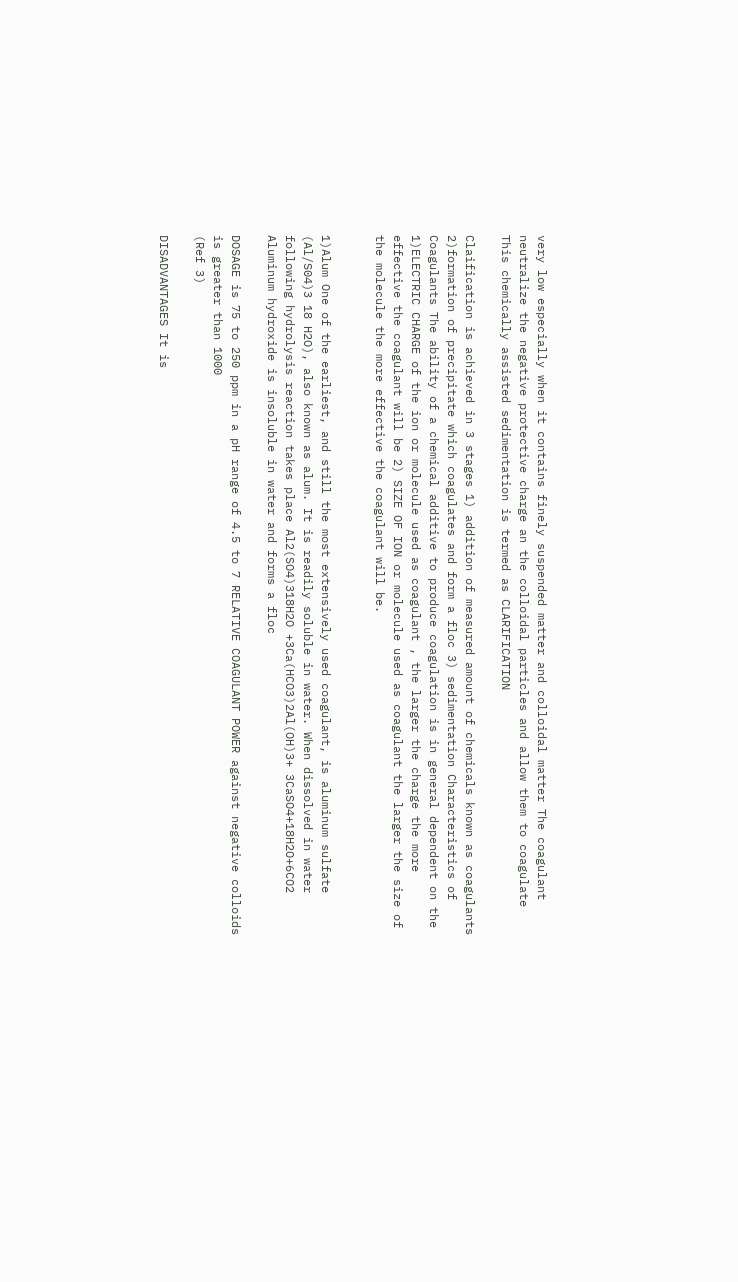very low especially when it contains finely suspended matter and colloidal matter The coagulant neutralize the negative protective charge an the colloidal particles and allow them to coagulate This chemically assisted sedimentation is termed as CLARIFICATION

Claification is achieved in 3 stages 1) addition of measured amount of chemicals known as coagulants 2)formation of precipitate which coagulates and form a floc 3) sedimentation Characteristics of Coagulants The ability of a chemical additive to produce coagulation is in general dependent on the 1)ELECTRIC CHARGE of the ion or molecule used as coagulant , the larger the charge the more effective the coagulant will be 2) SIZE OF ION or molecule used as coagulant the larger the size of the molecule the more effective the coagulant will be.


1)Alum One of the earliest, and still the most extensively used coagulant, is aluminum sulfate (Al/S04)3 18 H2O), also known as alum. It is readily soluble in water. When dissolved in water following hydrolysis reaction takes place Al2(SO4)318H2O +3Ca(HCO3)2Al(OH)3+ 3CaSO4+18H2O+6CO2 Aluminum hydroxide is insoluble in water and forms a floc

DOSAGE is 75 to 250 ppm in a pH range of 4.5 to 7 RELATIVE COAGULANT POWER against negative colloids is greater than 1000
(Ref 3)

DISADVANTAGES It is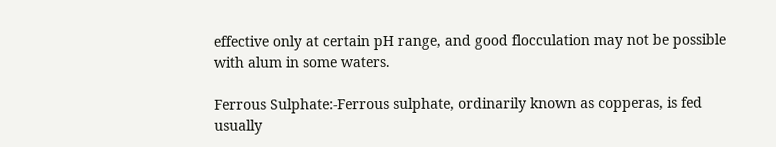effective only at certain pH range, and good flocculation may not be possible with alum in some waters.

Ferrous Sulphate:-Ferrous sulphate, ordinarily known as copperas, is fed usually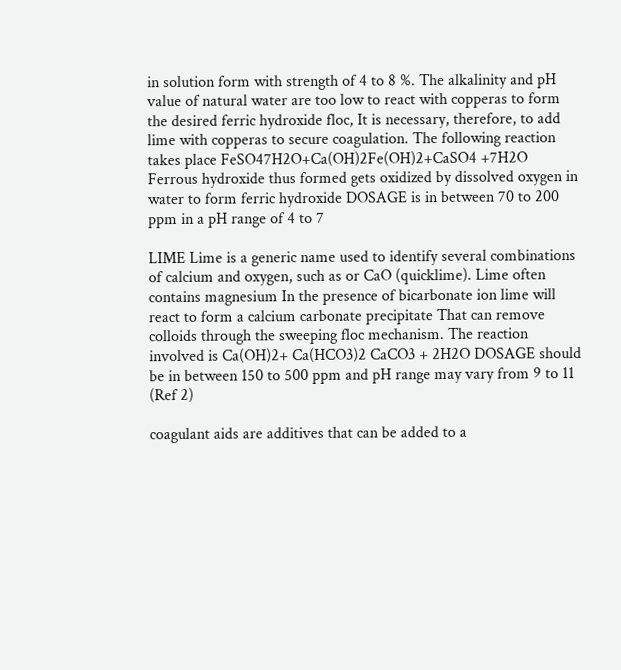in solution form with strength of 4 to 8 %. The alkalinity and pH value of natural water are too low to react with copperas to form the desired ferric hydroxide floc, It is necessary, therefore, to add lime with copperas to secure coagulation. The following reaction takes place FeSO47H2O+Ca(OH)2Fe(OH)2+CaSO4 +7H2O Ferrous hydroxide thus formed gets oxidized by dissolved oxygen in water to form ferric hydroxide DOSAGE is in between 70 to 200 ppm in a pH range of 4 to 7

LIME Lime is a generic name used to identify several combinations of calcium and oxygen, such as or CaO (quicklime). Lime often contains magnesium In the presence of bicarbonate ion lime will react to form a calcium carbonate precipitate That can remove colloids through the sweeping floc mechanism. The reaction involved is Ca(OH)2+ Ca(HCO3)2 CaCO3 + 2H2O DOSAGE should be in between 150 to 500 ppm and pH range may vary from 9 to 11 (Ref 2)

coagulant aids are additives that can be added to a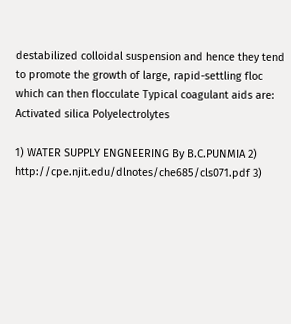destabilized colloidal suspension and hence they tend to promote the growth of large, rapid-settling floc which can then flocculate Typical coagulant aids are: Activated silica Polyelectrolytes

1) WATER SUPPLY ENGNEERING By B.C.PUNMIA 2) http://cpe.njit.edu/dlnotes/che685/cls071.pdf 3)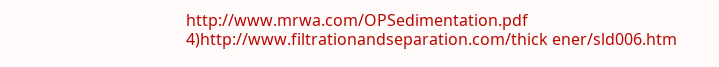http://www.mrwa.com/OPSedimentation.pdf 4)http://www.filtrationandseparation.com/thick ener/sld006.htm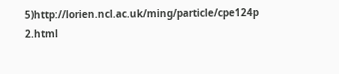5)http://lorien.ncl.ac.uk/ming/particle/cpe124p 2.html